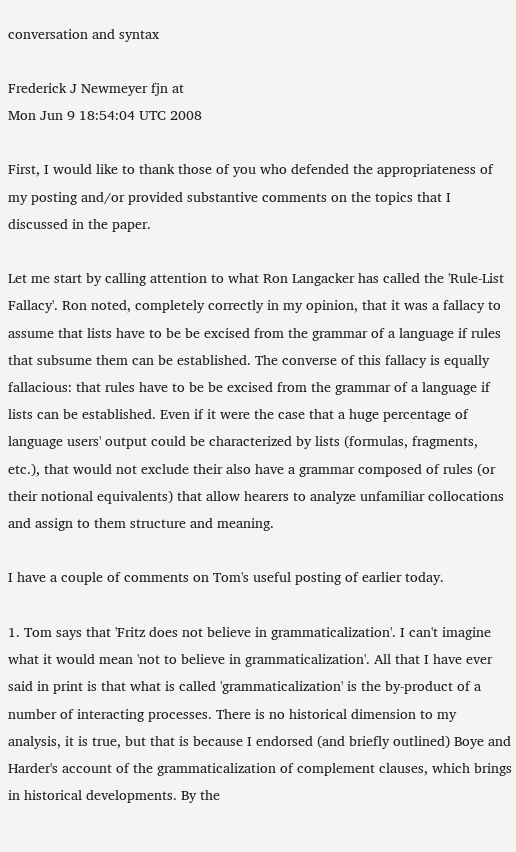conversation and syntax

Frederick J Newmeyer fjn at
Mon Jun 9 18:54:04 UTC 2008

First, I would like to thank those of you who defended the appropriateness of my posting and/or provided substantive comments on the topics that I discussed in the paper.

Let me start by calling attention to what Ron Langacker has called the 'Rule-List Fallacy'. Ron noted, completely correctly in my opinion, that it was a fallacy to assume that lists have to be be excised from the grammar of a language if rules that subsume them can be established. The converse of this fallacy is equally fallacious: that rules have to be be excised from the grammar of a language if lists can be established. Even if it were the case that a huge percentage of language users' output could be characterized by lists (formulas, fragments, etc.), that would not exclude their also have a grammar composed of rules (or their notional equivalents) that allow hearers to analyze unfamiliar collocations and assign to them structure and meaning.

I have a couple of comments on Tom's useful posting of earlier today.

1. Tom says that 'Fritz does not believe in grammaticalization'. I can't imagine what it would mean 'not to believe in grammaticalization'. All that I have ever said in print is that what is called 'grammaticalization' is the by-product of a number of interacting processes. There is no historical dimension to my analysis, it is true, but that is because I endorsed (and briefly outlined) Boye and Harder's account of the grammaticalization of complement clauses, which brings in historical developments. By the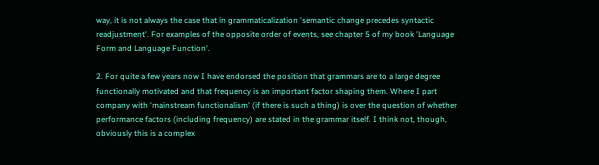way, it is not always the case that in grammaticalization 'semantic change precedes syntactic readjustment'. For examples of the opposite order of events, see chapter 5 of my book 'Language Form and Language Function'.

2. For quite a few years now I have endorsed the position that grammars are to a large degree functionally motivated and that frequency is an important factor shaping them. Where I part company with 'mainstream functionalism' (if there is such a thing) is over the question of whether performance factors (including frequency) are stated in the grammar itself. I think not, though, obviously this is a complex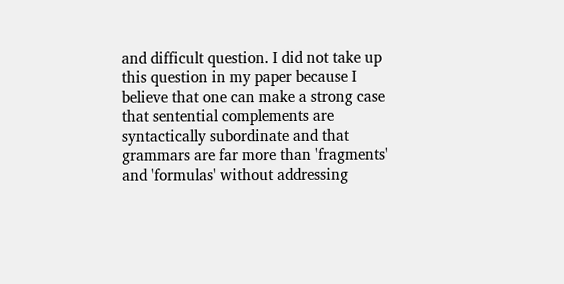and difficult question. I did not take up this question in my paper because I believe that one can make a strong case that sentential complements are syntactically subordinate and that grammars are far more than 'fragments' and 'formulas' without addressing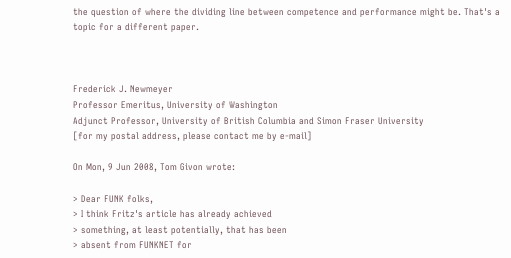the question of where the dividing line between competence and performance might be. That's a topic for a different paper.



Frederick J. Newmeyer
Professor Emeritus, University of Washington
Adjunct Professor, University of British Columbia and Simon Fraser University
[for my postal address, please contact me by e-mail]

On Mon, 9 Jun 2008, Tom Givon wrote:

> Dear FUNK folks,
> I think Fritz's article has already achieved
> something, at least potentially, that has been
> absent from FUNKNET for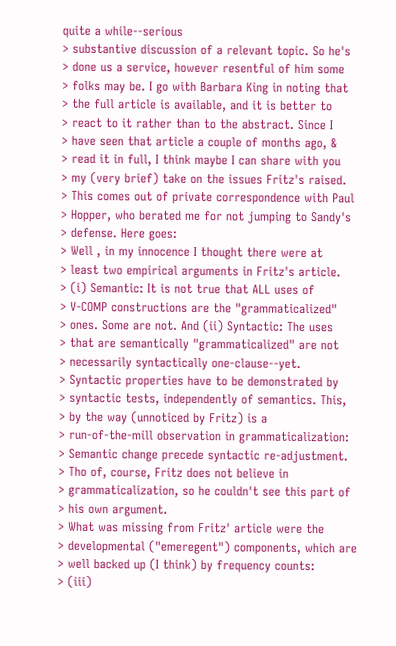quite a while--serious
> substantive discussion of a relevant topic. So he's
> done us a service, however resentful of him some
> folks may be. I go with Barbara King in noting that
> the full article is available, and it is better to
> react to it rather than to the abstract. Since I
> have seen that article a couple of months ago, &
> read it in full, I think maybe I can share with you
> my (very brief) take on the issues Fritz's raised.
> This comes out of private correspondence with Paul
> Hopper, who berated me for not jumping to Sandy's
> defense. Here goes:
> Well , in my innocence I thought there were at
> least two empirical arguments in Fritz's article.
> (i) Semantic: It is not true that ALL uses of
> V-COMP constructions are the "grammaticalized"
> ones. Some are not. And (ii) Syntactic: The uses
> that are semantically "grammaticalized" are not
> necessarily syntactically one-clause--yet.
> Syntactic properties have to be demonstrated by
> syntactic tests, independently of semantics. This,
> by the way (unnoticed by Fritz) is a
> run-of-the-mill observation in grammaticalization:
> Semantic change precede syntactic re-adjustment.
> Tho of, course, Fritz does not believe in
> grammaticalization, so he couldn't see this part of
> his own argument.
> What was missing from Fritz' article were the
> developmental ("emeregent") components, which are
> well backed up (I think) by frequency counts:
> (iii)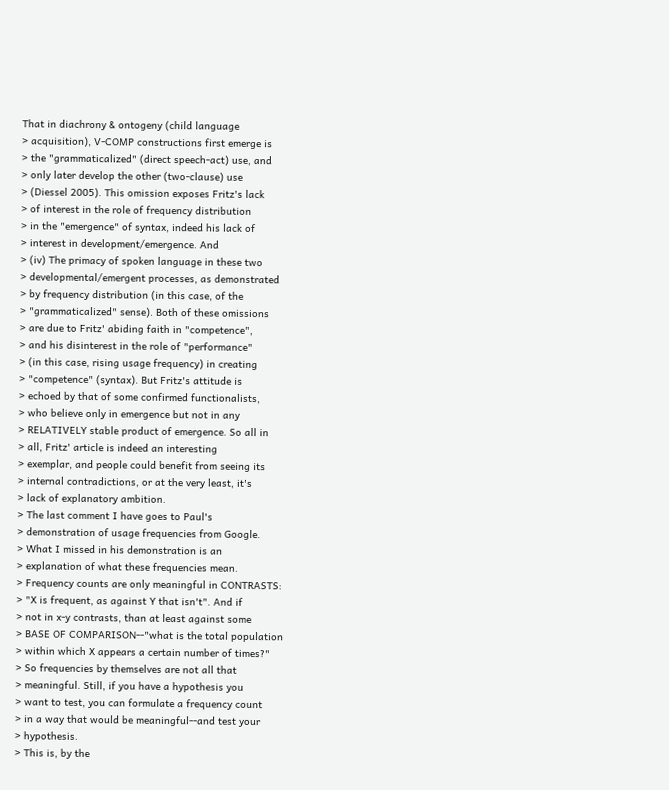That in diachrony & ontogeny (child language
> acquisition), V-COMP constructions first emerge is
> the "grammaticalized" (direct speech-act) use, and
> only later develop the other (two-clause) use
> (Diessel 2005). This omission exposes Fritz's lack
> of interest in the role of frequency distribution
> in the "emergence" of syntax, indeed his lack of
> interest in development/emergence. And
> (iv) The primacy of spoken language in these two
> developmental/emergent processes, as demonstrated
> by frequency distribution (in this case, of the
> "grammaticalized" sense). Both of these omissions
> are due to Fritz' abiding faith in "competence",
> and his disinterest in the role of "performance"
> (in this case, rising usage frequency) in creating
> "competence" (syntax). But Fritz's attitude is
> echoed by that of some confirmed functionalists,
> who believe only in emergence but not in any
> RELATIVELY stable product of emergence. So all in
> all, Fritz' article is indeed an interesting
> exemplar, and people could benefit from seeing its
> internal contradictions, or at the very least, it's
> lack of explanatory ambition.
> The last comment I have goes to Paul's
> demonstration of usage frequencies from Google.
> What I missed in his demonstration is an
> explanation of what these frequencies mean.
> Frequency counts are only meaningful in CONTRASTS:
> "X is frequent, as against Y that isn't". And if
> not in x-y contrasts, than at least against some
> BASE OF COMPARISON--"what is the total population
> within which X appears a certain number of times?"
> So frequencies by themselves are not all that
> meaningful. Still, if you have a hypothesis you
> want to test, you can formulate a frequency count
> in a way that would be meaningful--and test your
> hypothesis.
> This is, by the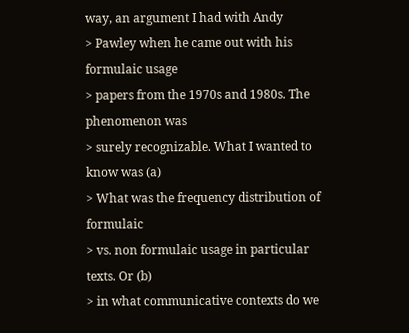way, an argument I had with Andy
> Pawley when he came out with his formulaic usage
> papers from the 1970s and 1980s. The phenomenon was
> surely recognizable. What I wanted to know was (a)
> What was the frequency distribution of formulaic
> vs. non formulaic usage in particular texts. Or (b)
> in what communicative contexts do we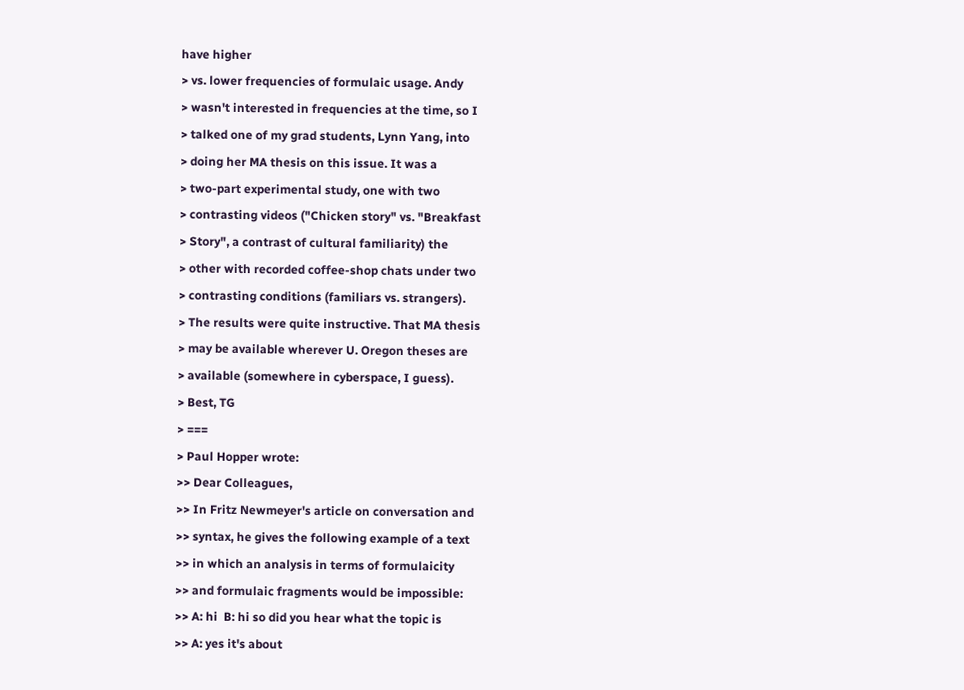have higher
> vs. lower frequencies of formulaic usage. Andy
> wasn't interested in frequencies at the time, so I
> talked one of my grad students, Lynn Yang, into
> doing her MA thesis on this issue. It was a
> two-part experimental study, one with two
> contrasting videos ("Chicken story" vs. "Breakfast
> Story", a contrast of cultural familiarity) the
> other with recorded coffee-shop chats under two
> contrasting conditions (familiars vs. strangers).
> The results were quite instructive. That MA thesis
> may be available wherever U. Oregon theses are
> available (somewhere in cyberspace, I guess).
> Best, TG
> ===
> Paul Hopper wrote:
>> Dear Colleagues,
>> In Fritz Newmeyer's article on conversation and
>> syntax, he gives the following example of a text
>> in which an analysis in terms of formulaicity
>> and formulaic fragments would be impossible:
>> A: hi  B: hi so did you hear what the topic is
>> A: yes it's about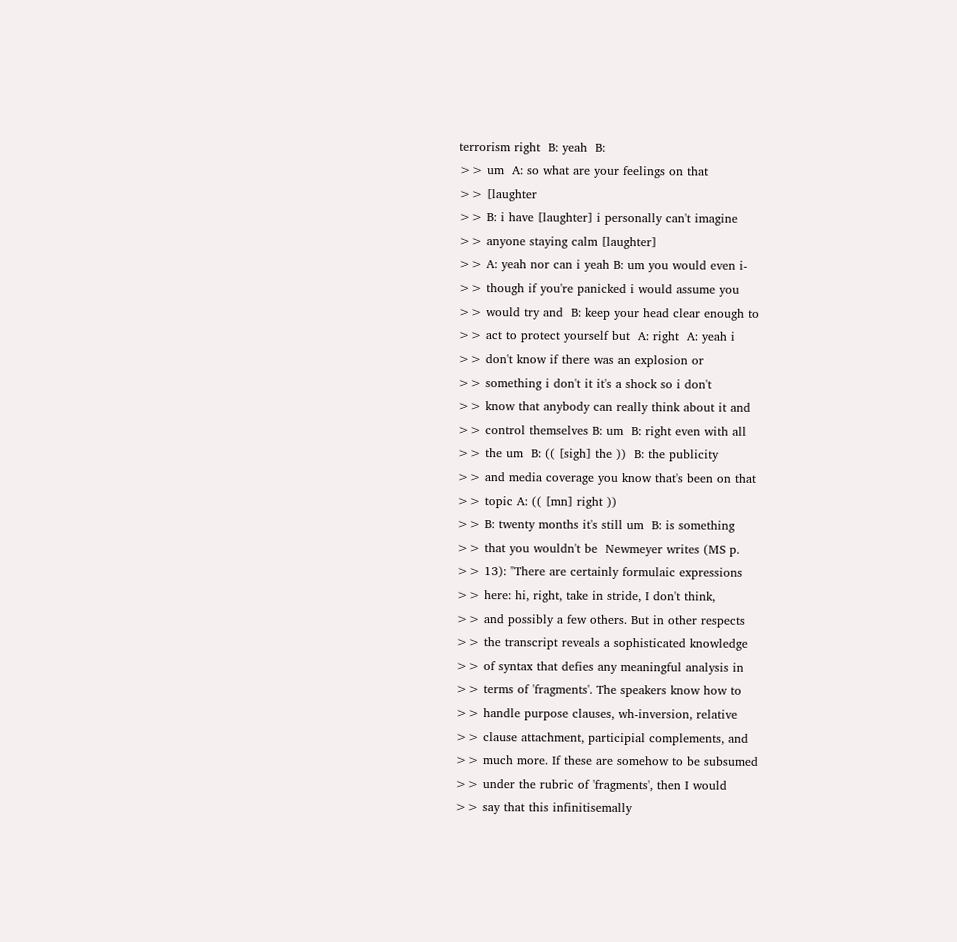terrorism right  B: yeah  B:
>> um  A: so what are your feelings on that
>> [laughter
>> B: i have [laughter] i personally can't imagine
>> anyone staying calm [laughter]
>> A: yeah nor can i yeah B: um you would even i-
>> though if you're panicked i would assume you
>> would try and  B: keep your head clear enough to
>> act to protect yourself but  A: right  A: yeah i
>> don't know if there was an explosion or
>> something i don't it it's a shock so i don't
>> know that anybody can really think about it and
>> control themselves B: um  B: right even with all
>> the um  B: (( [sigh] the ))  B: the publicity
>> and media coverage you know that's been on that
>> topic A: (( [mn] right ))
>> B: twenty months it's still um  B: is something
>> that you wouldn't be  Newmeyer writes (MS p.
>> 13): "There are certainly formulaic expressions
>> here: hi, right, take in stride, I don't think,
>> and possibly a few others. But in other respects
>> the transcript reveals a sophisticated knowledge
>> of syntax that defies any meaningful analysis in
>> terms of 'fragments'. The speakers know how to
>> handle purpose clauses, wh-inversion, relative
>> clause attachment, participial complements, and
>> much more. If these are somehow to be subsumed
>> under the rubric of 'fragments', then I would
>> say that this infinitisemally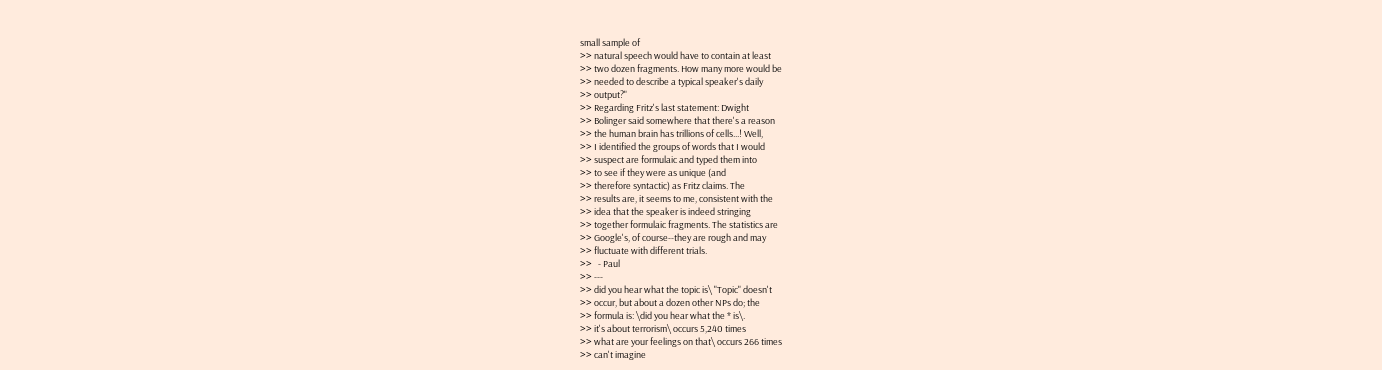small sample of
>> natural speech would have to contain at least
>> two dozen fragments. How many more would be
>> needed to describe a typical speaker's daily
>> output?"
>> Regarding Fritz's last statement: Dwight
>> Bolinger said somewhere that there's a reason
>> the human brain has trillions of cells...! Well,
>> I identified the groups of words that I would
>> suspect are formulaic and typed them into
>> to see if they were as unique (and
>> therefore syntactic) as Fritz claims. The
>> results are, it seems to me, consistent with the
>> idea that the speaker is indeed stringing
>> together formulaic fragments. The statistics are
>> Google's, of course--they are rough and may
>> fluctuate with different trials.
>>   - Paul
>> ---
>> did you hear what the topic is\ "Topic" doesn't
>> occur, but about a dozen other NPs do; the
>> formula is: \did you hear what the * is\.
>> it's about terrorism\ occurs 5,240 times
>> what are your feelings on that\ occurs 266 times
>> can't imagine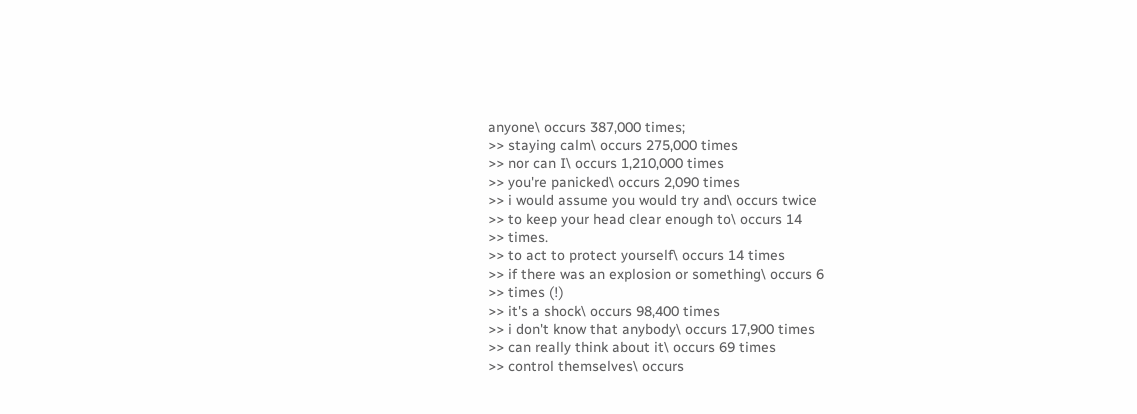anyone\ occurs 387,000 times;
>> staying calm\ occurs 275,000 times
>> nor can I\ occurs 1,210,000 times
>> you're panicked\ occurs 2,090 times
>> i would assume you would try and\ occurs twice
>> to keep your head clear enough to\ occurs 14
>> times.
>> to act to protect yourself\ occurs 14 times
>> if there was an explosion or something\ occurs 6
>> times (!)
>> it's a shock\ occurs 98,400 times
>> i don't know that anybody\ occurs 17,900 times
>> can really think about it\ occurs 69 times
>> control themselves\ occurs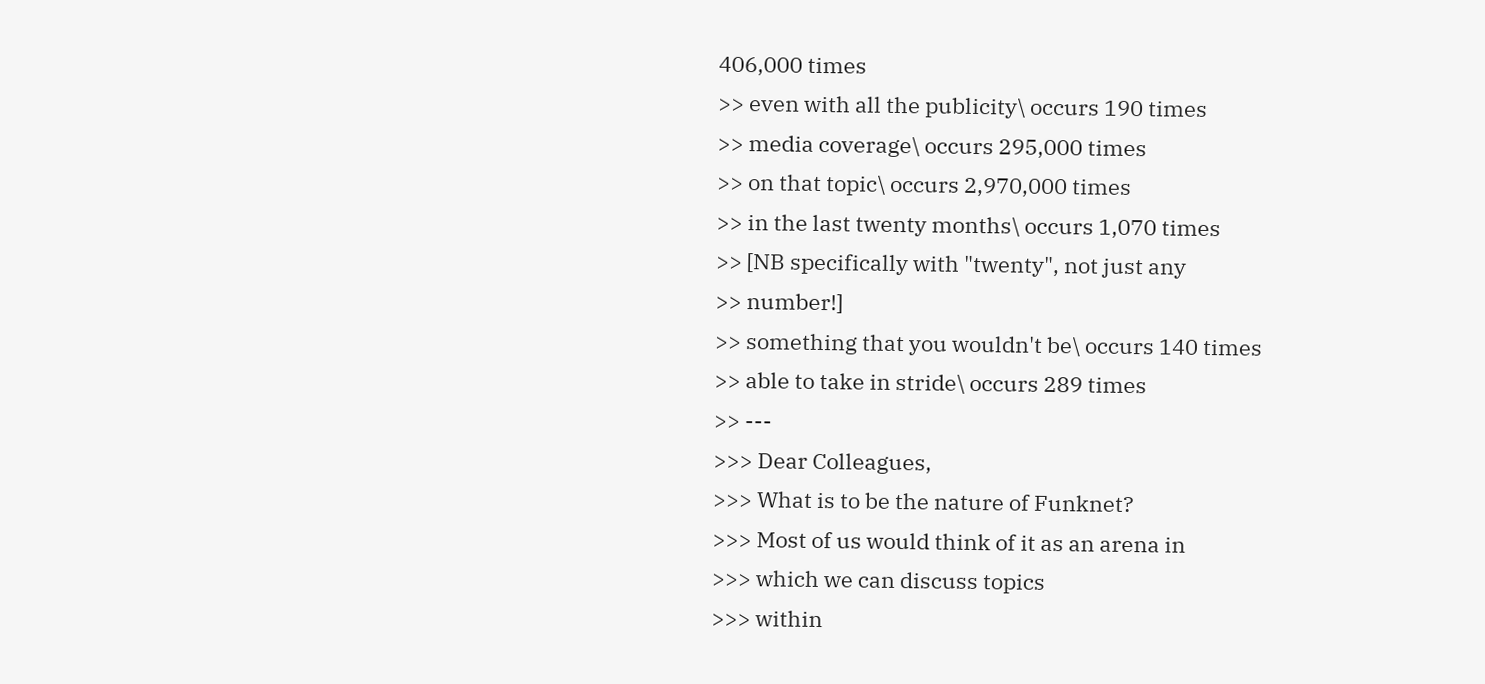406,000 times
>> even with all the publicity\ occurs 190 times
>> media coverage\ occurs 295,000 times
>> on that topic\ occurs 2,970,000 times
>> in the last twenty months\ occurs 1,070 times
>> [NB specifically with "twenty", not just any
>> number!]
>> something that you wouldn't be\ occurs 140 times
>> able to take in stride\ occurs 289 times
>> ---
>>> Dear Colleagues,
>>> What is to be the nature of Funknet?
>>> Most of us would think of it as an arena in
>>> which we can discuss topics
>>> within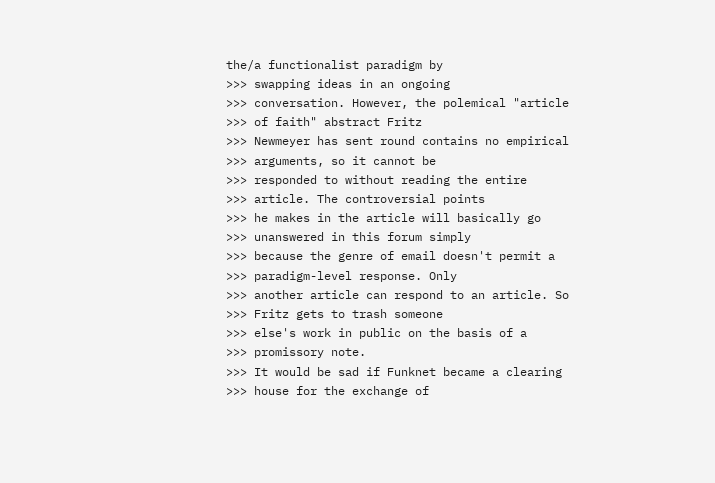the/a functionalist paradigm by
>>> swapping ideas in an ongoing
>>> conversation. However, the polemical "article
>>> of faith" abstract Fritz
>>> Newmeyer has sent round contains no empirical
>>> arguments, so it cannot be
>>> responded to without reading the entire
>>> article. The controversial points
>>> he makes in the article will basically go
>>> unanswered in this forum simply
>>> because the genre of email doesn't permit a
>>> paradigm-level response. Only
>>> another article can respond to an article. So
>>> Fritz gets to trash someone
>>> else's work in public on the basis of a
>>> promissory note.
>>> It would be sad if Funknet became a clearing
>>> house for the exchange of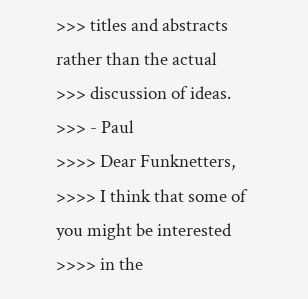>>> titles and abstracts rather than the actual
>>> discussion of ideas.
>>> - Paul
>>>> Dear Funknetters,
>>>> I think that some of you might be interested
>>>> in the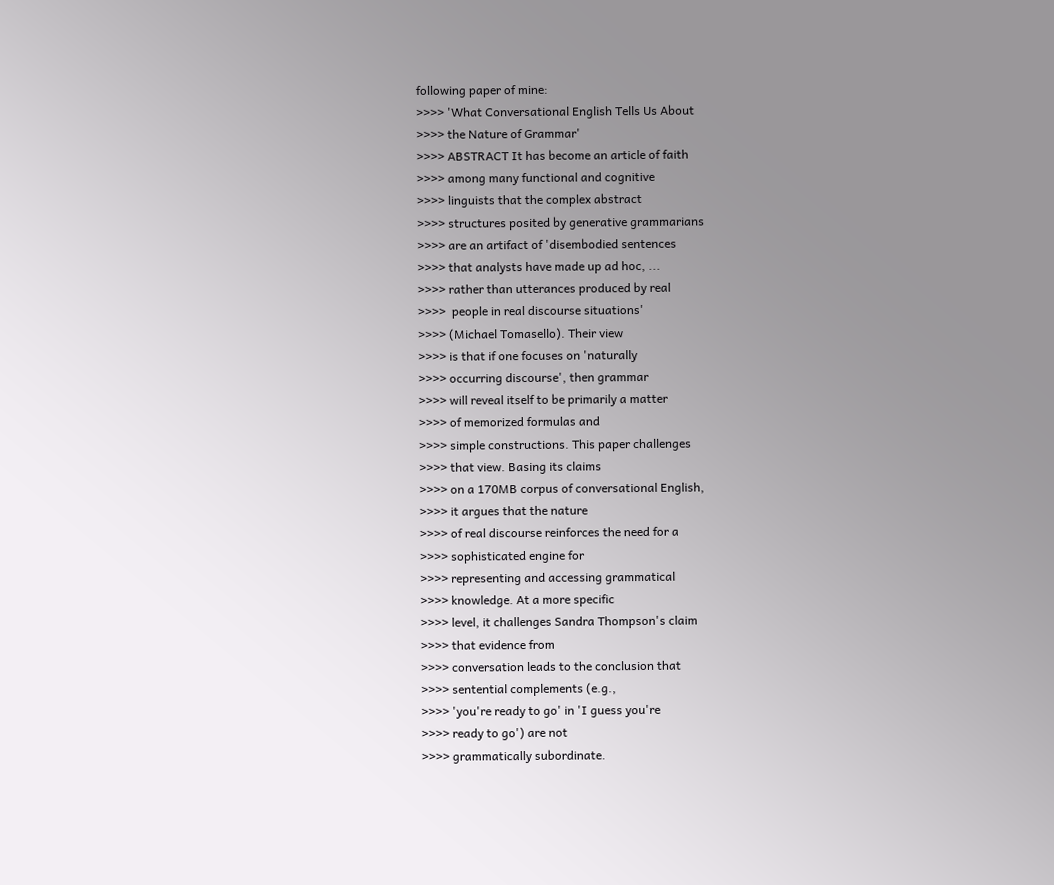following paper of mine:
>>>> 'What Conversational English Tells Us About
>>>> the Nature of Grammar'
>>>> ABSTRACT It has become an article of faith
>>>> among many functional and cognitive
>>>> linguists that the complex abstract
>>>> structures posited by generative grammarians
>>>> are an artifact of 'disembodied sentences
>>>> that analysts have made up ad hoc, ...
>>>> rather than utterances produced by real
>>>>  people in real discourse situations'
>>>> (Michael Tomasello). Their view
>>>> is that if one focuses on 'naturally
>>>> occurring discourse', then grammar
>>>> will reveal itself to be primarily a matter
>>>> of memorized formulas and
>>>> simple constructions. This paper challenges
>>>> that view. Basing its claims
>>>> on a 170MB corpus of conversational English,
>>>> it argues that the nature
>>>> of real discourse reinforces the need for a
>>>> sophisticated engine for
>>>> representing and accessing grammatical
>>>> knowledge. At a more specific
>>>> level, it challenges Sandra Thompson's claim
>>>> that evidence from
>>>> conversation leads to the conclusion that
>>>> sentential complements (e.g.,
>>>> 'you're ready to go' in 'I guess you're
>>>> ready to go') are not
>>>> grammatically subordinate.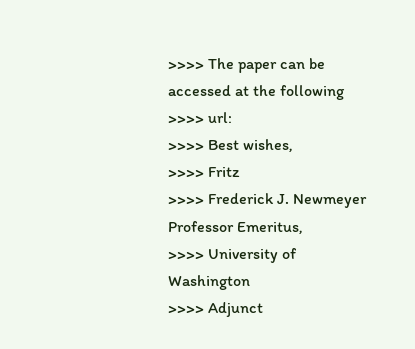>>>> The paper can be accessed at the following
>>>> url:
>>>> Best wishes,
>>>> Fritz
>>>> Frederick J. Newmeyer Professor Emeritus,
>>>> University of Washington
>>>> Adjunct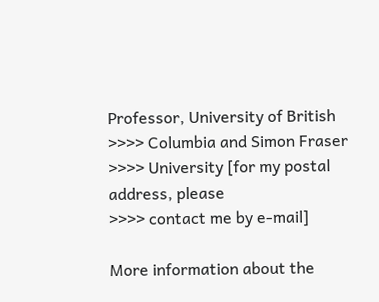Professor, University of British
>>>> Columbia and Simon Fraser
>>>> University [for my postal address, please
>>>> contact me by e-mail]

More information about the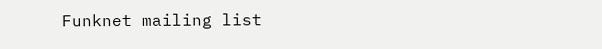Funknet mailing list